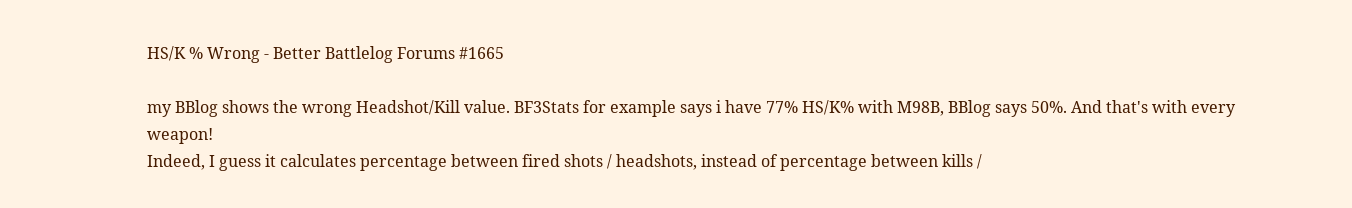HS/K % Wrong - Better Battlelog Forums #1665

my BBlog shows the wrong Headshot/Kill value. BF3Stats for example says i have 77% HS/K% with M98B, BBlog says 50%. And that's with every weapon!
Indeed, I guess it calculates percentage between fired shots / headshots, instead of percentage between kills /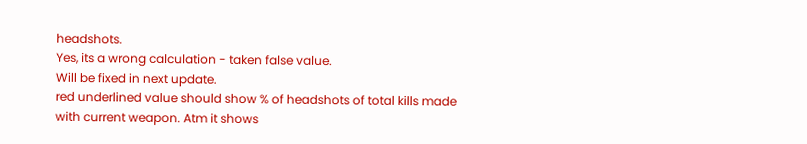headshots.
Yes, its a wrong calculation - taken false value.
Will be fixed in next update.
red underlined value should show % of headshots of total kills made with current weapon. Atm it shows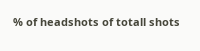% of headshots of totall shots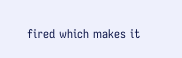fired which makes it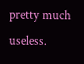pretty much useless.